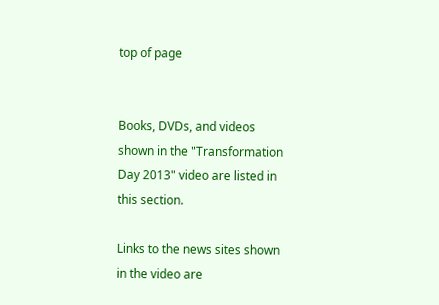top of page


Books, DVDs, and videos shown in the "Transformation Day 2013" video are listed in this section.

Links to the news sites shown in the video are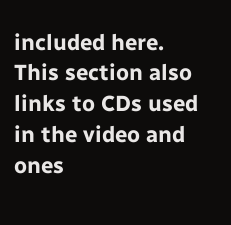included here. This section also links to CDs used in the video and ones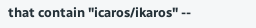that contain "icaros/ikaros" --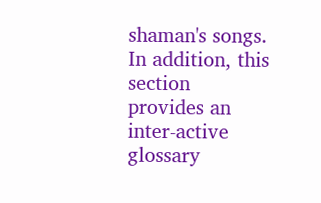shaman's songs. In addition, this section provides an inter-active glossary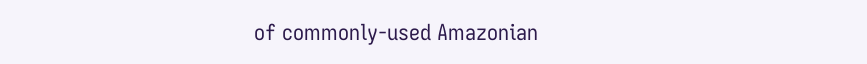of commonly-used Amazonian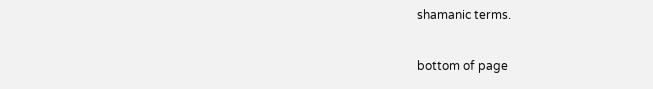shamanic terms.

bottom of page